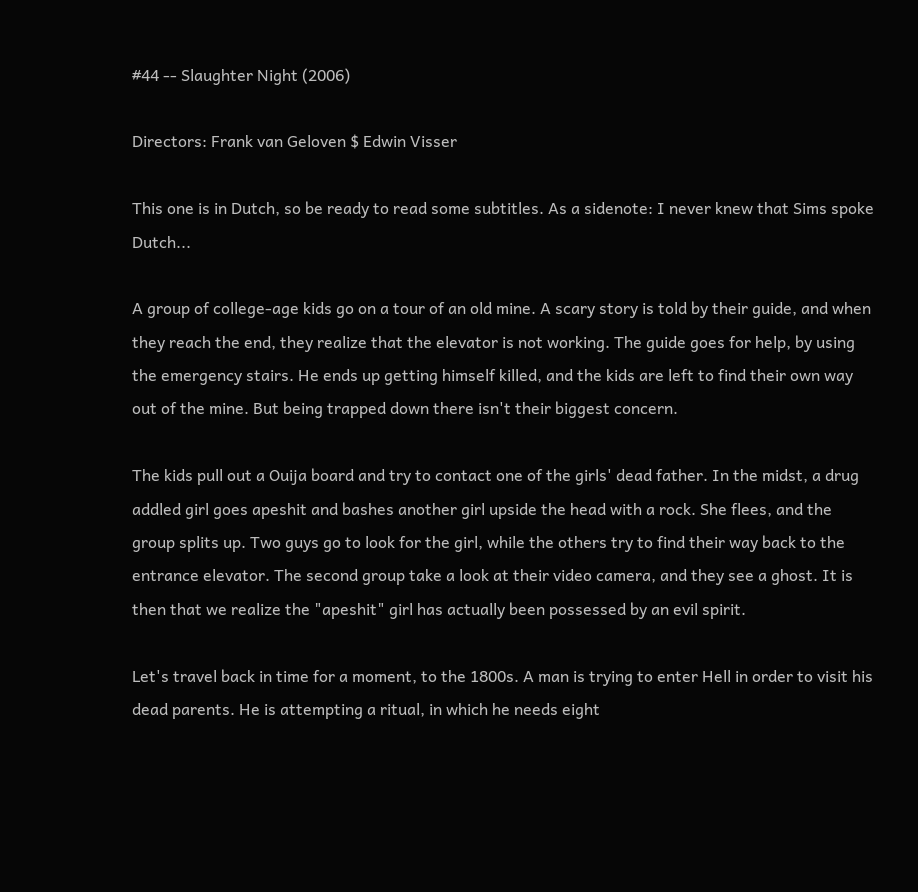#44 -- Slaughter Night (2006)

Directors: Frank van Geloven $ Edwin Visser

This one is in Dutch, so be ready to read some subtitles. As a sidenote: I never knew that Sims spoke Dutch...

A group of college-age kids go on a tour of an old mine. A scary story is told by their guide, and when they reach the end, they realize that the elevator is not working. The guide goes for help, by using the emergency stairs. He ends up getting himself killed, and the kids are left to find their own way out of the mine. But being trapped down there isn't their biggest concern.

The kids pull out a Ouija board and try to contact one of the girls' dead father. In the midst, a drug addled girl goes apeshit and bashes another girl upside the head with a rock. She flees, and the group splits up. Two guys go to look for the girl, while the others try to find their way back to the entrance elevator. The second group take a look at their video camera, and they see a ghost. It is then that we realize the "apeshit" girl has actually been possessed by an evil spirit.

Let's travel back in time for a moment, to the 1800s. A man is trying to enter Hell in order to visit his dead parents. He is attempting a ritual, in which he needs eight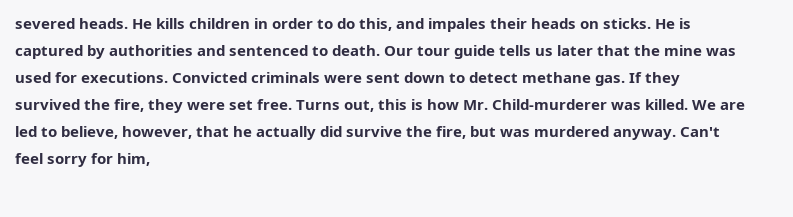severed heads. He kills children in order to do this, and impales their heads on sticks. He is captured by authorities and sentenced to death. Our tour guide tells us later that the mine was used for executions. Convicted criminals were sent down to detect methane gas. If they survived the fire, they were set free. Turns out, this is how Mr. Child-murderer was killed. We are led to believe, however, that he actually did survive the fire, but was murdered anyway. Can't feel sorry for him,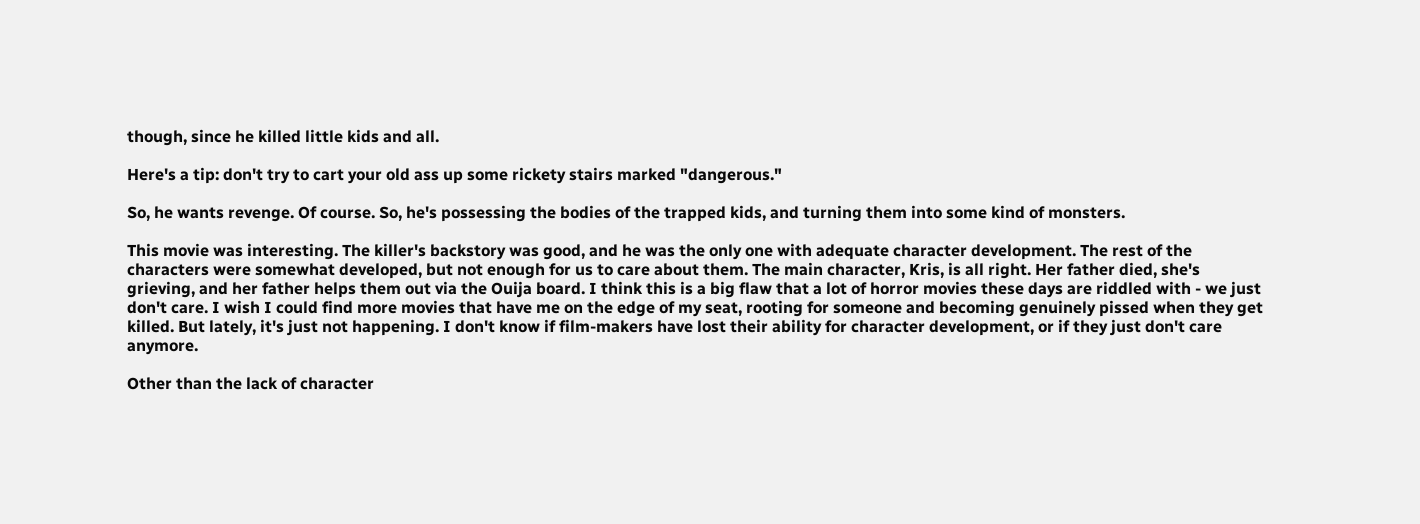though, since he killed little kids and all.

Here's a tip: don't try to cart your old ass up some rickety stairs marked "dangerous."

So, he wants revenge. Of course. So, he's possessing the bodies of the trapped kids, and turning them into some kind of monsters.

This movie was interesting. The killer's backstory was good, and he was the only one with adequate character development. The rest of the characters were somewhat developed, but not enough for us to care about them. The main character, Kris, is all right. Her father died, she's grieving, and her father helps them out via the Ouija board. I think this is a big flaw that a lot of horror movies these days are riddled with - we just don't care. I wish I could find more movies that have me on the edge of my seat, rooting for someone and becoming genuinely pissed when they get killed. But lately, it's just not happening. I don't know if film-makers have lost their ability for character development, or if they just don't care anymore.

Other than the lack of character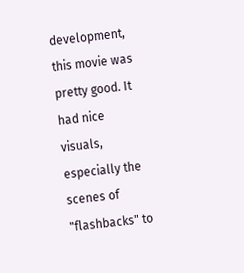development, this movie was pretty good. It had nice visuals, especially the scenes of "flashbacks" to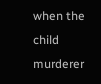when the child murderer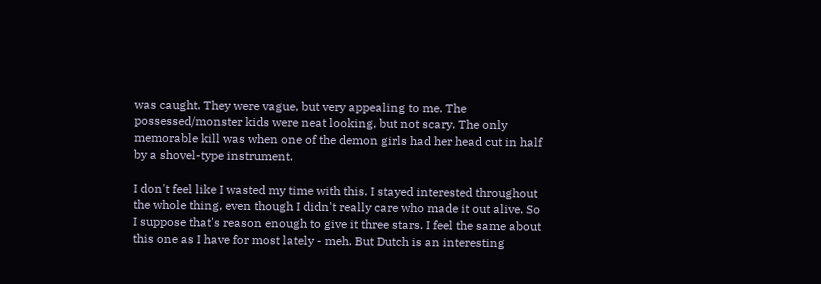was caught. They were vague, but very appealing to me. The possessed/monster kids were neat looking, but not scary. The only memorable kill was when one of the demon girls had her head cut in half by a shovel-type instrument.

I don't feel like I wasted my time with this. I stayed interested throughout the whole thing, even though I didn't really care who made it out alive. So I suppose that's reason enough to give it three stars. I feel the same about this one as I have for most lately - meh. But Dutch is an interesting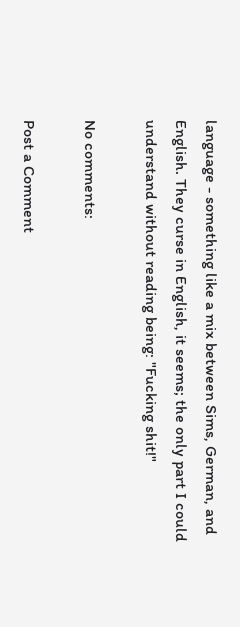language - something like a mix between Sims, German, and English. They curse in English, it seems; the only part I could understand without reading being: "Fucking shit!"

No comments:

Post a Comment